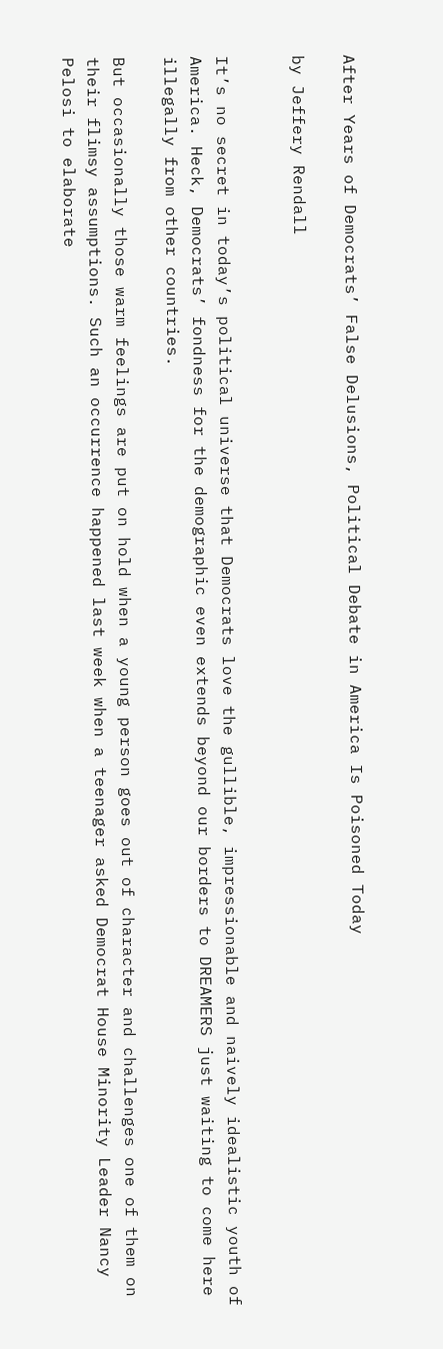After Years of Democrats’ False Delusions, Political Debate in America Is Poisoned Today

by Jeffery Rendall


It’s no secret in today’s political universe that Democrats love the gullible, impressionable and naively idealistic youth of America. Heck, Democrats’ fondness for the demographic even extends beyond our borders to DREAMERS just waiting to come here illegally from other countries.

But occasionally those warm feelings are put on hold when a young person goes out of character and challenges one of them on their flimsy assumptions. Such an occurrence happened last week when a teenager asked Democrat House Minority Leader Nancy Pelosi to elaborate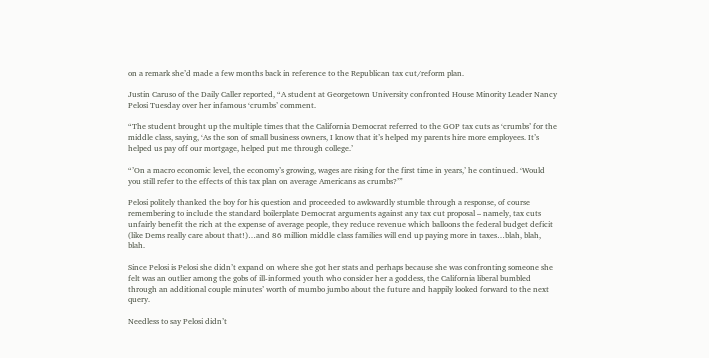on a remark she’d made a few months back in reference to the Republican tax cut/reform plan.

Justin Caruso of the Daily Caller reported, “A student at Georgetown University confronted House Minority Leader Nancy Pelosi Tuesday over her infamous ‘crumbs’ comment.

“The student brought up the multiple times that the California Democrat referred to the GOP tax cuts as ‘crumbs’ for the middle class, saying, ‘As the son of small business owners, I know that it’s helped my parents hire more employees. It’s helped us pay off our mortgage, helped put me through college.’

“’On a macro economic level, the economy’s growing, wages are rising for the first time in years,’ he continued. ‘Would you still refer to the effects of this tax plan on average Americans as crumbs?’”

Pelosi politely thanked the boy for his question and proceeded to awkwardly stumble through a response, of course remembering to include the standard boilerplate Democrat arguments against any tax cut proposal – namely, tax cuts unfairly benefit the rich at the expense of average people, they reduce revenue which balloons the federal budget deficit (like Dems really care about that!)…and 86 million middle class families will end up paying more in taxes…blah, blah, blah.

Since Pelosi is Pelosi she didn’t expand on where she got her stats and perhaps because she was confronting someone she felt was an outlier among the gobs of ill-informed youth who consider her a goddess, the California liberal bumbled through an additional couple minutes’ worth of mumbo jumbo about the future and happily looked forward to the next query.

Needless to say Pelosi didn’t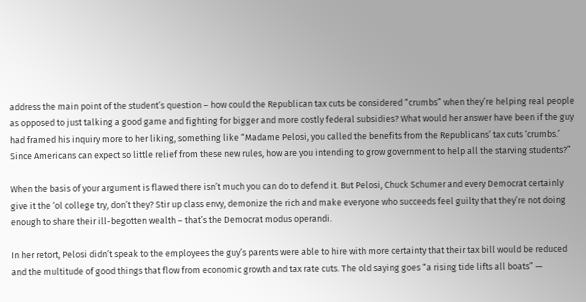address the main point of the student’s question – how could the Republican tax cuts be considered “crumbs” when they’re helping real people as opposed to just talking a good game and fighting for bigger and more costly federal subsidies? What would her answer have been if the guy had framed his inquiry more to her liking, something like “Madame Pelosi, you called the benefits from the Republicans’ tax cuts ‘crumbs.’ Since Americans can expect so little relief from these new rules, how are you intending to grow government to help all the starving students?”

When the basis of your argument is flawed there isn’t much you can do to defend it. But Pelosi, Chuck Schumer and every Democrat certainly give it the ‘ol college try, don’t they? Stir up class envy, demonize the rich and make everyone who succeeds feel guilty that they’re not doing enough to share their ill-begotten wealth – that’s the Democrat modus operandi.

In her retort, Pelosi didn’t speak to the employees the guy’s parents were able to hire with more certainty that their tax bill would be reduced and the multitude of good things that flow from economic growth and tax rate cuts. The old saying goes “a rising tide lifts all boats” —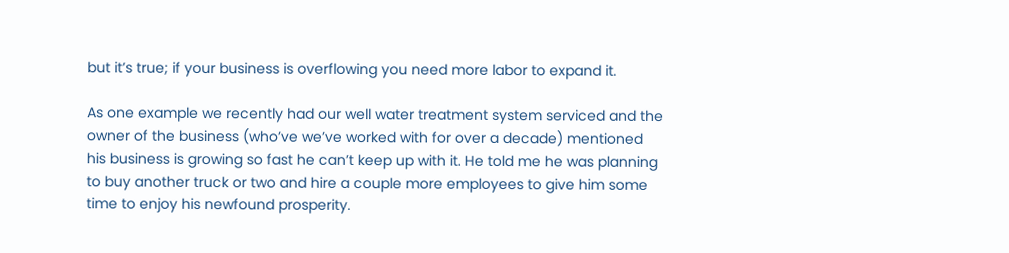but it’s true; if your business is overflowing you need more labor to expand it.

As one example we recently had our well water treatment system serviced and the owner of the business (who’ve we’ve worked with for over a decade) mentioned his business is growing so fast he can’t keep up with it. He told me he was planning to buy another truck or two and hire a couple more employees to give him some time to enjoy his newfound prosperity.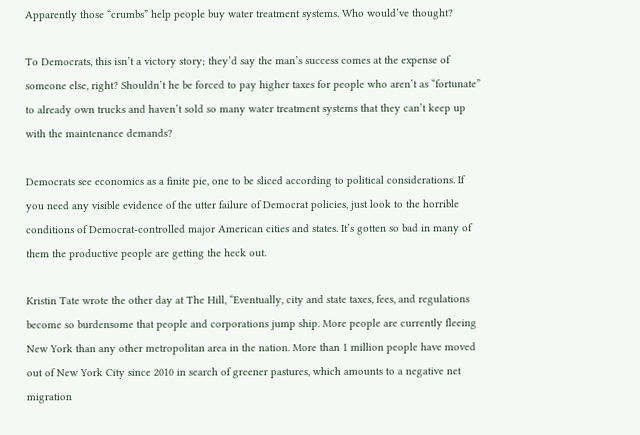Apparently those “crumbs” help people buy water treatment systems. Who would’ve thought?

To Democrats, this isn’t a victory story; they’d say the man’s success comes at the expense of someone else, right? Shouldn’t he be forced to pay higher taxes for people who aren’t as “fortunate” to already own trucks and haven’t sold so many water treatment systems that they can’t keep up with the maintenance demands?

Democrats see economics as a finite pie, one to be sliced according to political considerations. If you need any visible evidence of the utter failure of Democrat policies, just look to the horrible conditions of Democrat-controlled major American cities and states. It’s gotten so bad in many of them the productive people are getting the heck out.

Kristin Tate wrote the other day at The Hill, “Eventually, city and state taxes, fees, and regulations become so burdensome that people and corporations jump ship. More people are currently fleeing New York than any other metropolitan area in the nation. More than 1 million people have moved out of New York City since 2010 in search of greener pastures, which amounts to a negative net migration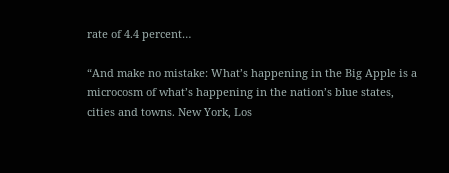rate of 4.4 percent…

“And make no mistake: What’s happening in the Big Apple is a microcosm of what’s happening in the nation’s blue states, cities and towns. New York, Los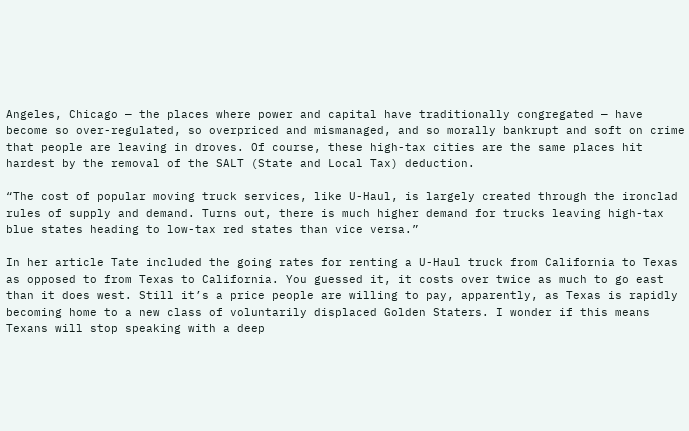Angeles, Chicago — the places where power and capital have traditionally congregated — have become so over-regulated, so overpriced and mismanaged, and so morally bankrupt and soft on crime that people are leaving in droves. Of course, these high-tax cities are the same places hit hardest by the removal of the SALT (State and Local Tax) deduction.

“The cost of popular moving truck services, like U-Haul, is largely created through the ironclad rules of supply and demand. Turns out, there is much higher demand for trucks leaving high-tax blue states heading to low-tax red states than vice versa.”

In her article Tate included the going rates for renting a U-Haul truck from California to Texas as opposed to from Texas to California. You guessed it, it costs over twice as much to go east than it does west. Still it’s a price people are willing to pay, apparently, as Texas is rapidly becoming home to a new class of voluntarily displaced Golden Staters. I wonder if this means Texans will stop speaking with a deep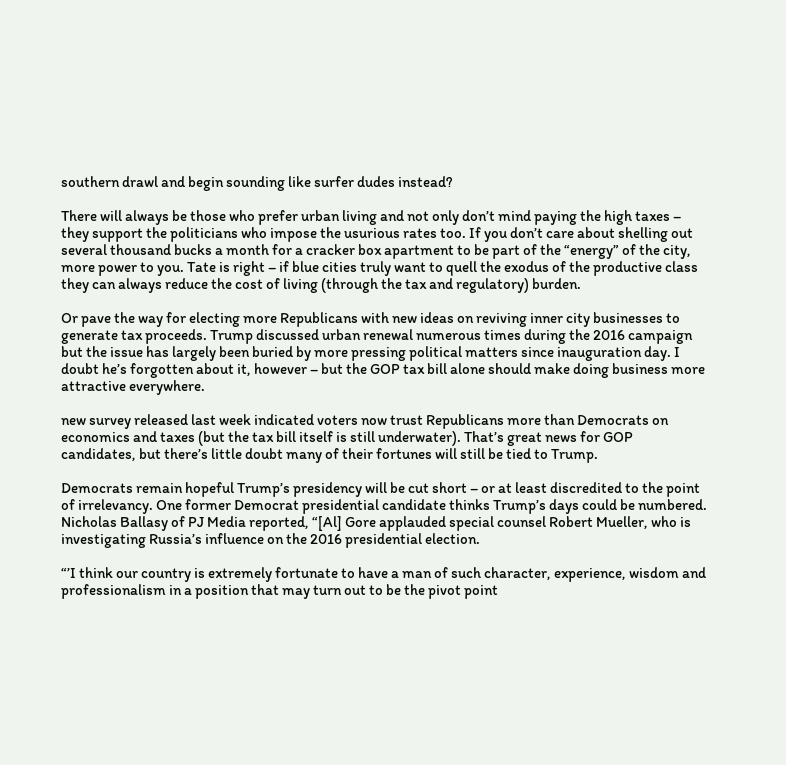southern drawl and begin sounding like surfer dudes instead?

There will always be those who prefer urban living and not only don’t mind paying the high taxes – they support the politicians who impose the usurious rates too. If you don’t care about shelling out several thousand bucks a month for a cracker box apartment to be part of the “energy” of the city, more power to you. Tate is right – if blue cities truly want to quell the exodus of the productive class they can always reduce the cost of living (through the tax and regulatory) burden.

Or pave the way for electing more Republicans with new ideas on reviving inner city businesses to generate tax proceeds. Trump discussed urban renewal numerous times during the 2016 campaign but the issue has largely been buried by more pressing political matters since inauguration day. I doubt he’s forgotten about it, however – but the GOP tax bill alone should make doing business more attractive everywhere.

new survey released last week indicated voters now trust Republicans more than Democrats on economics and taxes (but the tax bill itself is still underwater). That’s great news for GOP candidates, but there’s little doubt many of their fortunes will still be tied to Trump.

Democrats remain hopeful Trump’s presidency will be cut short – or at least discredited to the point of irrelevancy. One former Democrat presidential candidate thinks Trump’s days could be numbered. Nicholas Ballasy of PJ Media reported, “[Al] Gore applauded special counsel Robert Mueller, who is investigating Russia’s influence on the 2016 presidential election.

“’I think our country is extremely fortunate to have a man of such character, experience, wisdom and professionalism in a position that may turn out to be the pivot point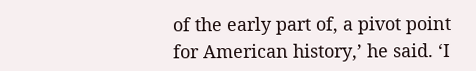of the early part of, a pivot point for American history,’ he said. ‘I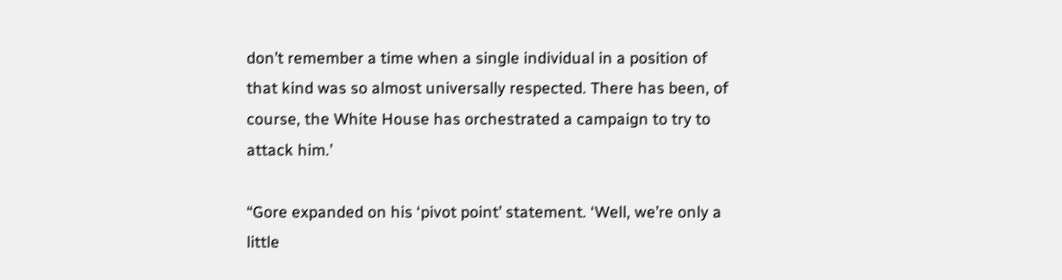don’t remember a time when a single individual in a position of that kind was so almost universally respected. There has been, of course, the White House has orchestrated a campaign to try to attack him.’

“Gore expanded on his ‘pivot point’ statement. ‘Well, we’re only a little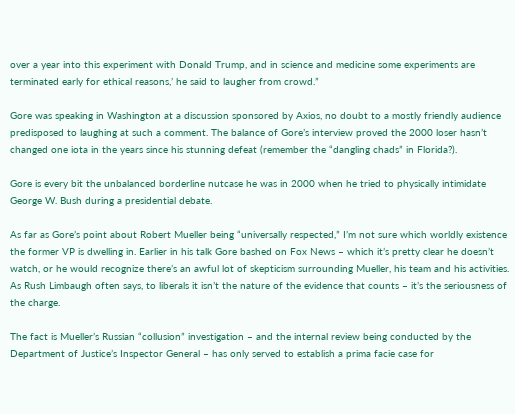over a year into this experiment with Donald Trump, and in science and medicine some experiments are terminated early for ethical reasons,’ he said to laugher from crowd.”

Gore was speaking in Washington at a discussion sponsored by Axios, no doubt to a mostly friendly audience predisposed to laughing at such a comment. The balance of Gore’s interview proved the 2000 loser hasn’t changed one iota in the years since his stunning defeat (remember the “dangling chads” in Florida?).

Gore is every bit the unbalanced borderline nutcase he was in 2000 when he tried to physically intimidate George W. Bush during a presidential debate.

As far as Gore’s point about Robert Mueller being “universally respected,” I’m not sure which worldly existence the former VP is dwelling in. Earlier in his talk Gore bashed on Fox News – which it’s pretty clear he doesn’t watch, or he would recognize there’s an awful lot of skepticism surrounding Mueller, his team and his activities. As Rush Limbaugh often says, to liberals it isn’t the nature of the evidence that counts – it’s the seriousness of the charge.

The fact is Mueller’s Russian “collusion” investigation – and the internal review being conducted by the Department of Justice’s Inspector General – has only served to establish a prima facie case for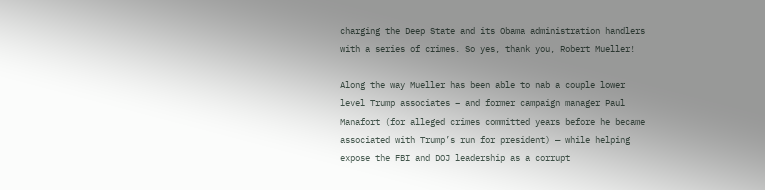charging the Deep State and its Obama administration handlers with a series of crimes. So yes, thank you, Robert Mueller!

Along the way Mueller has been able to nab a couple lower level Trump associates – and former campaign manager Paul Manafort (for alleged crimes committed years before he became associated with Trump’s run for president) — while helping expose the FBI and DOJ leadership as a corrupt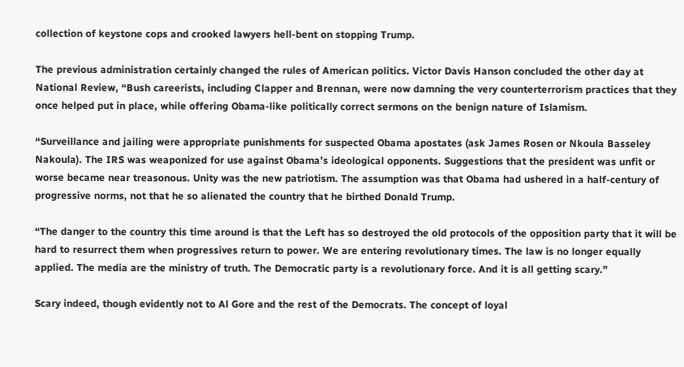collection of keystone cops and crooked lawyers hell-bent on stopping Trump.

The previous administration certainly changed the rules of American politics. Victor Davis Hanson concluded the other day at National Review, “Bush careerists, including Clapper and Brennan, were now damning the very counterterrorism practices that they once helped put in place, while offering Obama-like politically correct sermons on the benign nature of Islamism.

“Surveillance and jailing were appropriate punishments for suspected Obama apostates (ask James Rosen or Nkoula Basseley Nakoula). The IRS was weaponized for use against Obama’s ideological opponents. Suggestions that the president was unfit or worse became near treasonous. Unity was the new patriotism. The assumption was that Obama had ushered in a half-century of progressive norms, not that he so alienated the country that he birthed Donald Trump.

“The danger to the country this time around is that the Left has so destroyed the old protocols of the opposition party that it will be hard to resurrect them when progressives return to power. We are entering revolutionary times. The law is no longer equally applied. The media are the ministry of truth. The Democratic party is a revolutionary force. And it is all getting scary.”

Scary indeed, though evidently not to Al Gore and the rest of the Democrats. The concept of loyal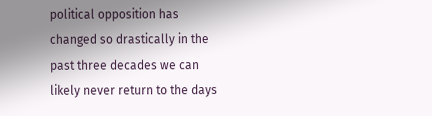political opposition has changed so drastically in the past three decades we can likely never return to the days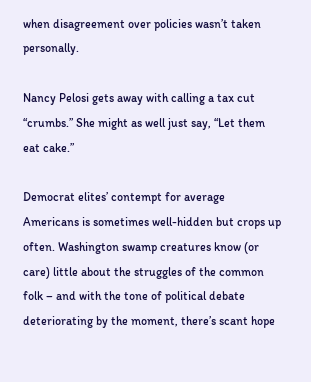when disagreement over policies wasn’t taken personally.

Nancy Pelosi gets away with calling a tax cut “crumbs.” She might as well just say, “Let them eat cake.”

Democrat elites’ contempt for average Americans is sometimes well-hidden but crops up often. Washington swamp creatures know (or care) little about the struggles of the common folk – and with the tone of political debate deteriorating by the moment, there’s scant hope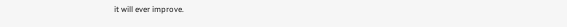it will ever improve.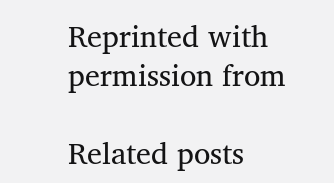Reprinted with permission from

Related posts